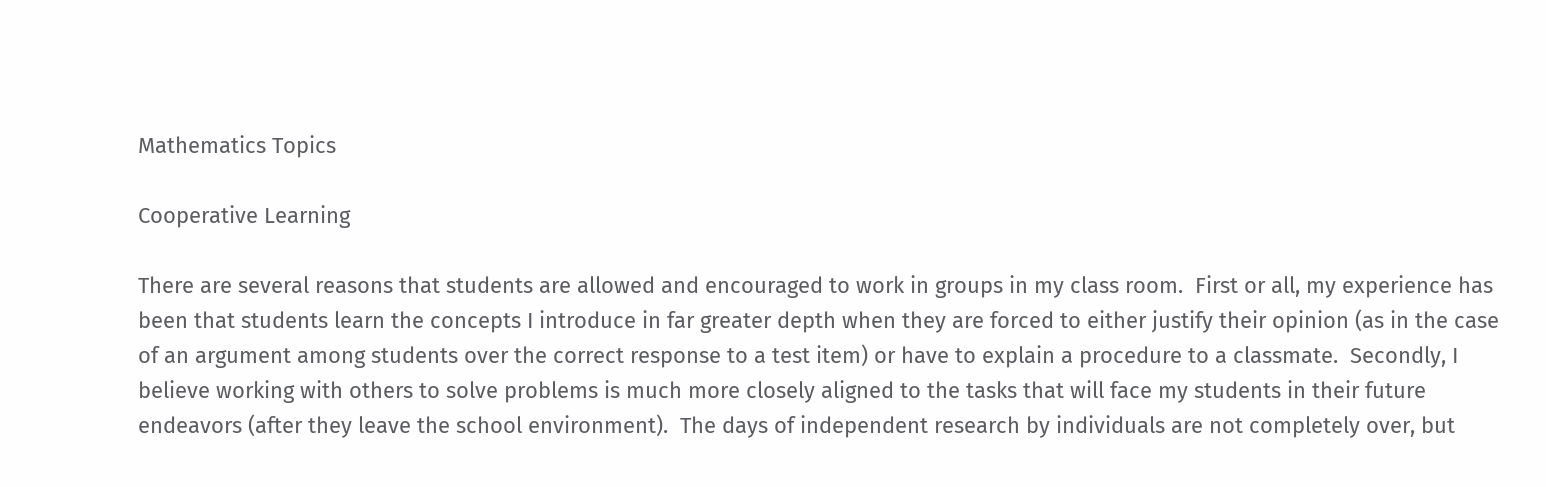Mathematics Topics

Cooperative Learning

There are several reasons that students are allowed and encouraged to work in groups in my class room.  First or all, my experience has been that students learn the concepts I introduce in far greater depth when they are forced to either justify their opinion (as in the case of an argument among students over the correct response to a test item) or have to explain a procedure to a classmate.  Secondly, I believe working with others to solve problems is much more closely aligned to the tasks that will face my students in their future endeavors (after they leave the school environment).  The days of independent research by individuals are not completely over, but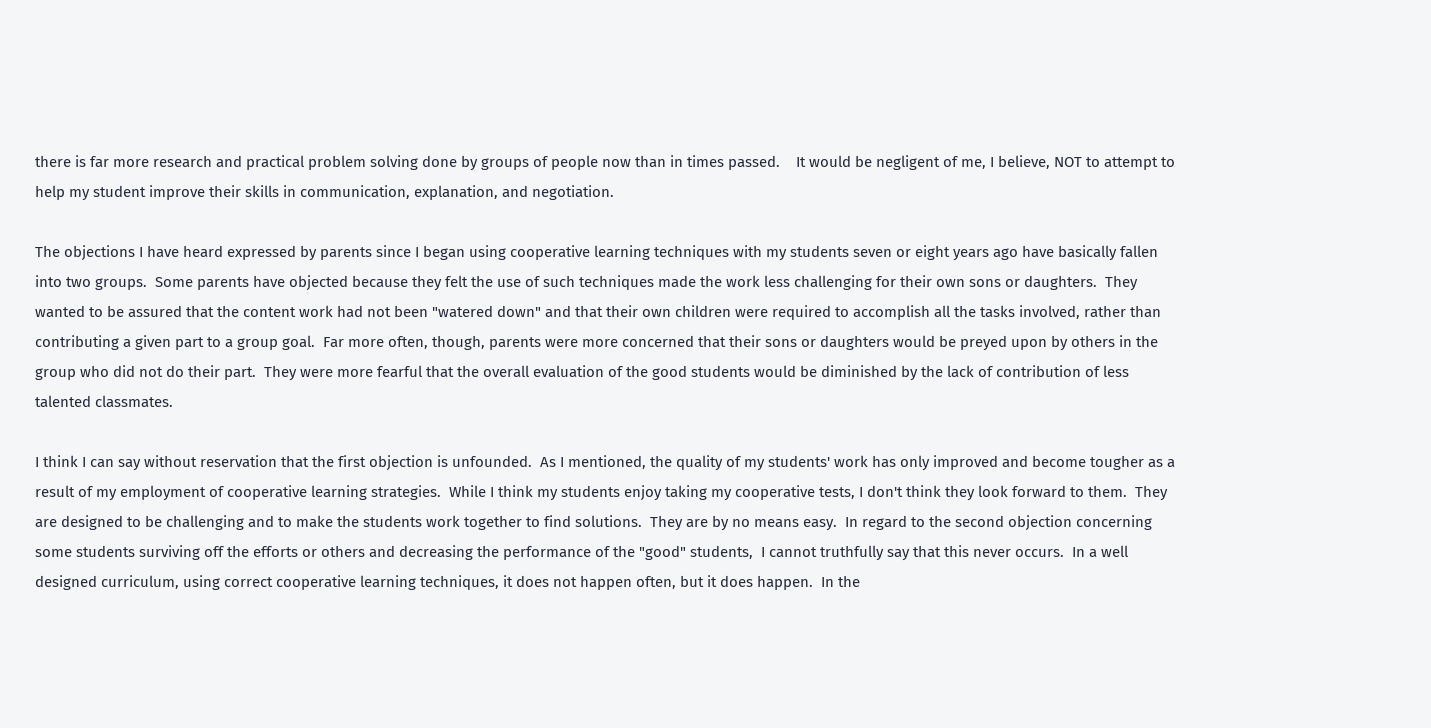there is far more research and practical problem solving done by groups of people now than in times passed.    It would be negligent of me, I believe, NOT to attempt to help my student improve their skills in communication, explanation, and negotiation.

The objections I have heard expressed by parents since I began using cooperative learning techniques with my students seven or eight years ago have basically fallen into two groups.  Some parents have objected because they felt the use of such techniques made the work less challenging for their own sons or daughters.  They wanted to be assured that the content work had not been "watered down" and that their own children were required to accomplish all the tasks involved, rather than contributing a given part to a group goal.  Far more often, though, parents were more concerned that their sons or daughters would be preyed upon by others in the group who did not do their part.  They were more fearful that the overall evaluation of the good students would be diminished by the lack of contribution of less talented classmates.

I think I can say without reservation that the first objection is unfounded.  As I mentioned, the quality of my students' work has only improved and become tougher as a result of my employment of cooperative learning strategies.  While I think my students enjoy taking my cooperative tests, I don't think they look forward to them.  They are designed to be challenging and to make the students work together to find solutions.  They are by no means easy.  In regard to the second objection concerning some students surviving off the efforts or others and decreasing the performance of the "good" students,  I cannot truthfully say that this never occurs.  In a well designed curriculum, using correct cooperative learning techniques, it does not happen often, but it does happen.  In the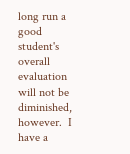long run a good student's overall evaluation will not be diminished, however.  I have a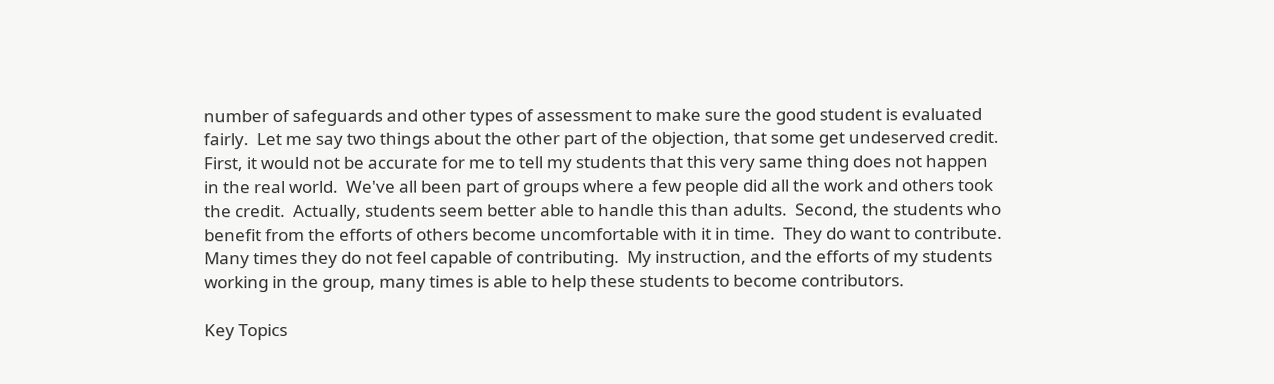number of safeguards and other types of assessment to make sure the good student is evaluated fairly.  Let me say two things about the other part of the objection, that some get undeserved credit.  First, it would not be accurate for me to tell my students that this very same thing does not happen in the real world.  We've all been part of groups where a few people did all the work and others took the credit.  Actually, students seem better able to handle this than adults.  Second, the students who benefit from the efforts of others become uncomfortable with it in time.  They do want to contribute.  Many times they do not feel capable of contributing.  My instruction, and the efforts of my students working in the group, many times is able to help these students to become contributors.

Key Topics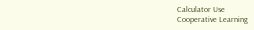Calculator Use
Cooperative Learning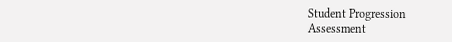Student Progression
Assessment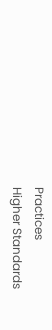Practices
Higher Standards